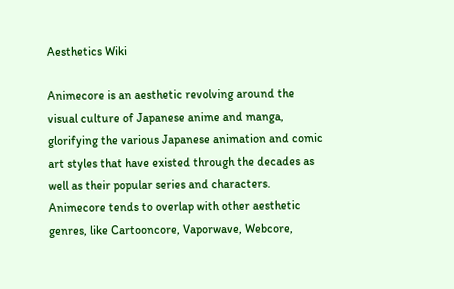Aesthetics Wiki

Animecore is an aesthetic revolving around the visual culture of Japanese anime and manga, glorifying the various Japanese animation and comic art styles that have existed through the decades as well as their popular series and characters. Animecore tends to overlap with other aesthetic genres, like Cartooncore, Vaporwave, Webcore,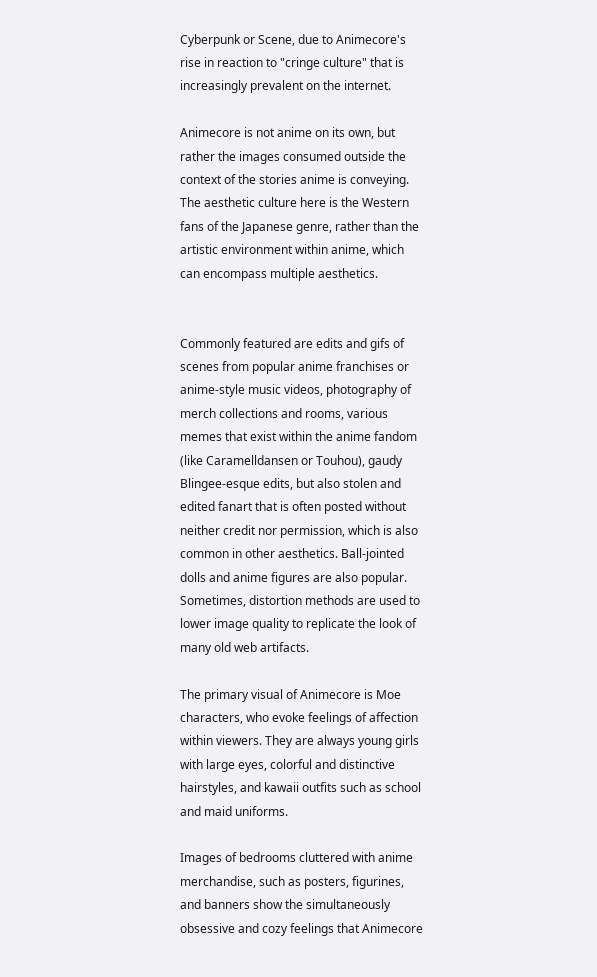Cyberpunk or Scene, due to Animecore's rise in reaction to "cringe culture" that is increasingly prevalent on the internet.

Animecore is not anime on its own, but rather the images consumed outside the context of the stories anime is conveying. The aesthetic culture here is the Western fans of the Japanese genre, rather than the artistic environment within anime, which can encompass multiple aesthetics.


Commonly featured are edits and gifs of scenes from popular anime franchises or anime-style music videos, photography of merch collections and rooms, various memes that exist within the anime fandom (like Caramelldansen or Touhou), gaudy Blingee-esque edits, but also stolen and edited fanart that is often posted without neither credit nor permission, which is also common in other aesthetics. Ball-jointed dolls and anime figures are also popular. Sometimes, distortion methods are used to lower image quality to replicate the look of many old web artifacts.

The primary visual of Animecore is Moe characters, who evoke feelings of affection within viewers. They are always young girls with large eyes, colorful and distinctive hairstyles, and kawaii outfits such as school and maid uniforms.

Images of bedrooms cluttered with anime merchandise, such as posters, figurines, and banners show the simultaneously obsessive and cozy feelings that Animecore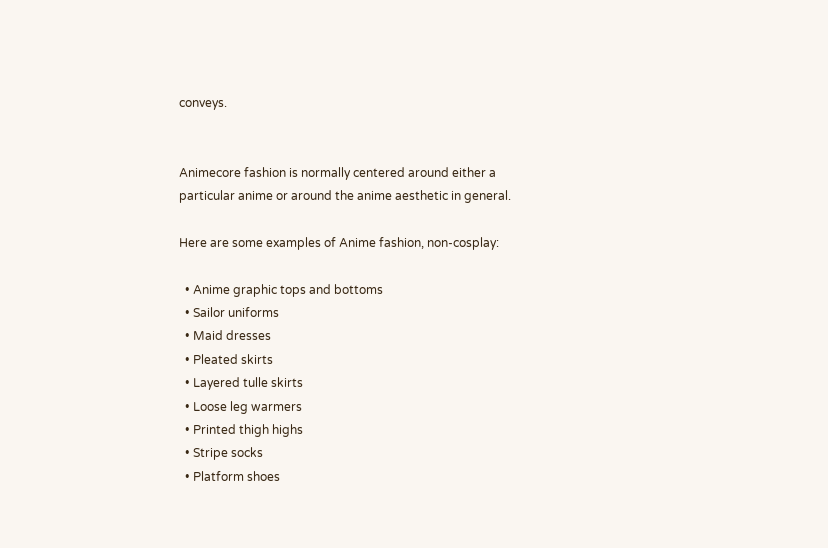conveys.


Animecore fashion is normally centered around either a particular anime or around the anime aesthetic in general.

Here are some examples of Anime fashion, non-cosplay:

  • Anime graphic tops and bottoms
  • Sailor uniforms
  • Maid dresses
  • Pleated skirts
  • Layered tulle skirts
  • Loose leg warmers
  • Printed thigh highs
  • Stripe socks
  • Platform shoes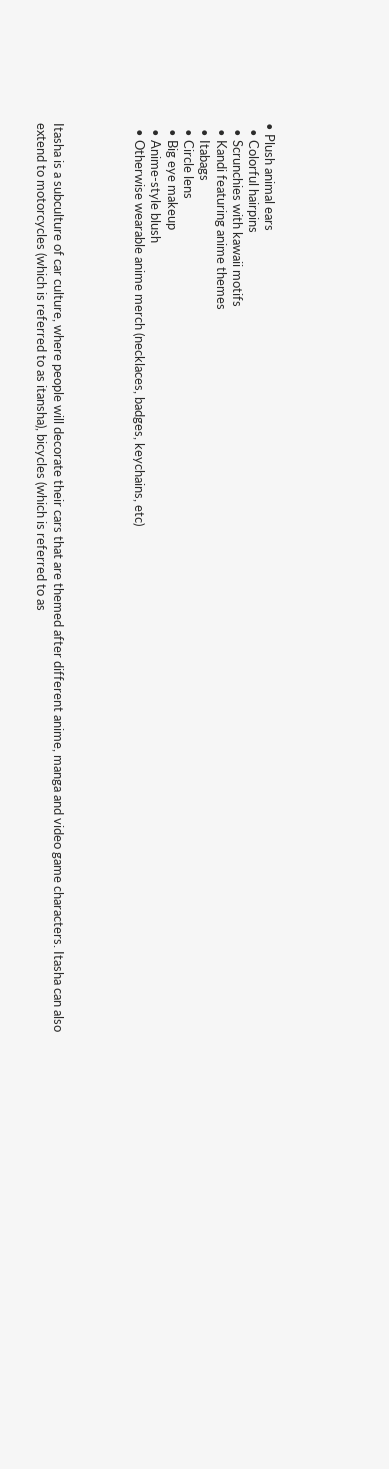• Plush animal ears
  • Colorful hairpins
  • Scrunchies with kawaii motifs
  • Kandi featuring anime themes
  • Itabags
  • Circle lens
  • Big eye makeup
  • Anime-style blush
  • Otherwise wearable anime merch (necklaces, badges, keychains, etc)




Itasha is a subculture of car culture, where people will decorate their cars that are themed after different anime, manga and video game characters. Itasha can also extend to motorcycles (which is referred to as itansha), bicycles (which is referred to as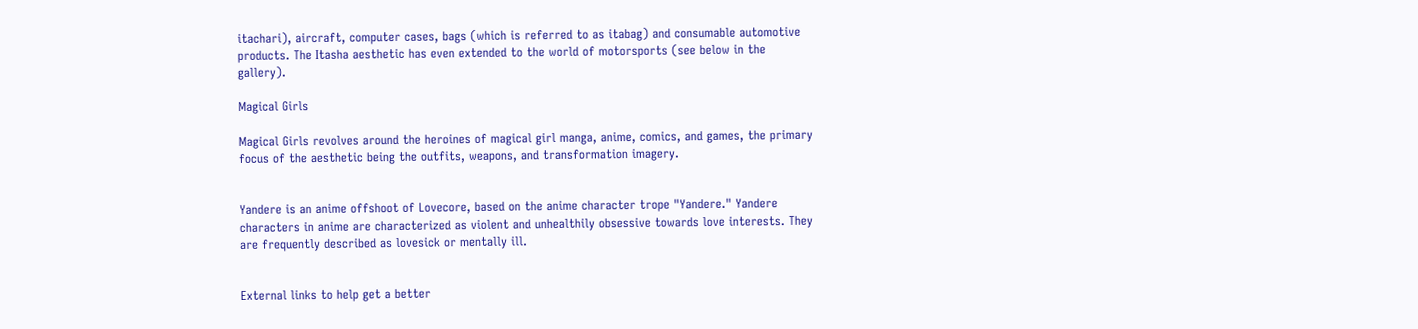itachari), aircraft, computer cases, bags (which is referred to as itabag) and consumable automotive products. The Itasha aesthetic has even extended to the world of motorsports (see below in the gallery).

Magical Girls

Magical Girls revolves around the heroines of magical girl manga, anime, comics, and games, the primary focus of the aesthetic being the outfits, weapons, and transformation imagery.


Yandere is an anime offshoot of Lovecore, based on the anime character trope "Yandere." Yandere characters in anime are characterized as violent and unhealthily obsessive towards love interests. They are frequently described as lovesick or mentally ill.


External links to help get a better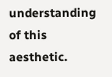understanding of this aesthetic.